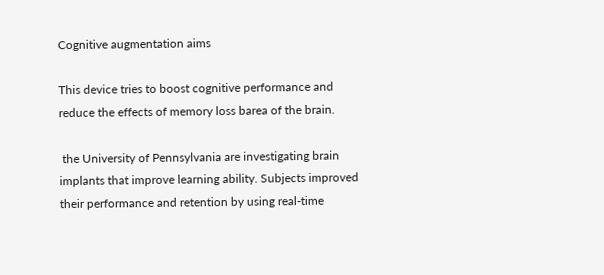Cognitive augmentation aims

This device tries to boost cognitive performance and reduce the effects of memory loss barea of the brain.

 the University of Pennsylvania are investigating brain implants that improve learning ability. Subjects improved their performance and retention by using real-time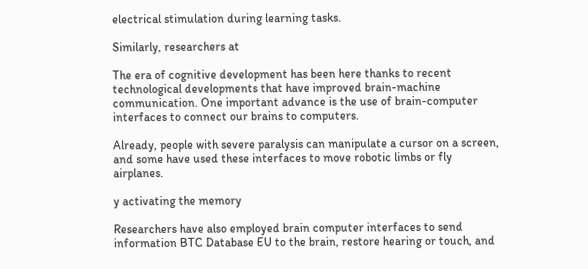electrical stimulation during learning tasks.

Similarly, researchers at

The era of cognitive development has been here thanks to recent technological developments that have improved brain-machine communication. One important advance is the use of brain-computer interfaces to connect our brains to computers.

Already, people with severe paralysis can manipulate a cursor on a screen, and some have used these interfaces to move robotic limbs or fly airplanes.

y activating the memory

Researchers have also employed brain computer interfaces to send information BTC Database EU to the brain, restore hearing or touch, and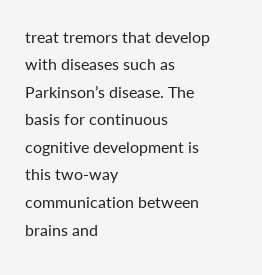treat tremors that develop with diseases such as Parkinson’s disease. The basis for continuous cognitive development is this two-way communication between brains and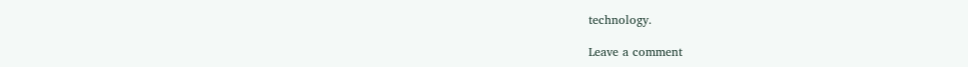technology.

Leave a comment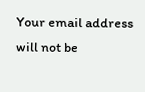Your email address will not be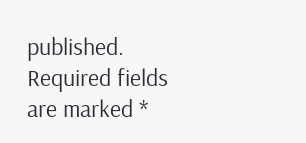published. Required fields are marked *